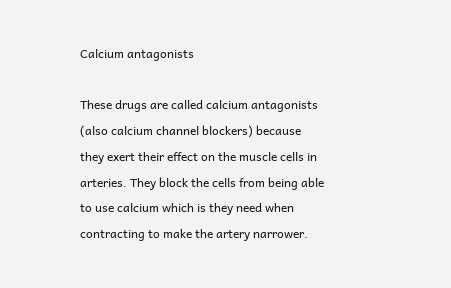Calcium antagonists

These drugs are called calcium antagonists (also calcium channel blockers) because they exert their effect on the muscle cells in arteries. They block the cells from being able to use calcium which is they need when contracting to make the artery narrower.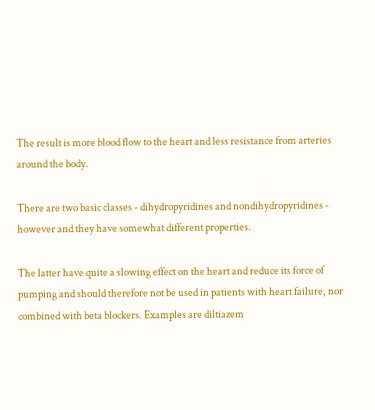The result is more blood flow to the heart and less resistance from arteries around the body.

There are two basic classes - dihydropyridines and nondihydropyridines - however and they have somewhat different properties.

The latter have quite a slowing effect on the heart and reduce its force of pumping and should therefore not be used in patients with heart failure, nor combined with beta blockers. Examples are diltiazem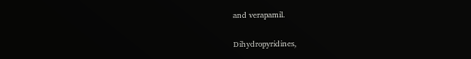and verapamil.

Dihydropyridines,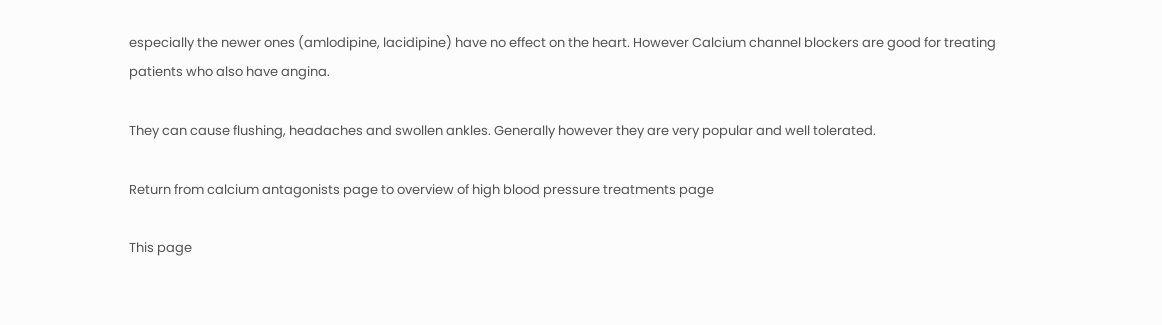especially the newer ones (amlodipine, lacidipine) have no effect on the heart. However Calcium channel blockers are good for treating patients who also have angina.

They can cause flushing, headaches and swollen ankles. Generally however they are very popular and well tolerated.

Return from calcium antagonists page to overview of high blood pressure treatments page

This page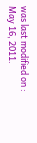was last modified on : May 16, 2011.